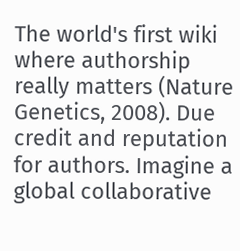The world's first wiki where authorship really matters (Nature Genetics, 2008). Due credit and reputation for authors. Imagine a global collaborative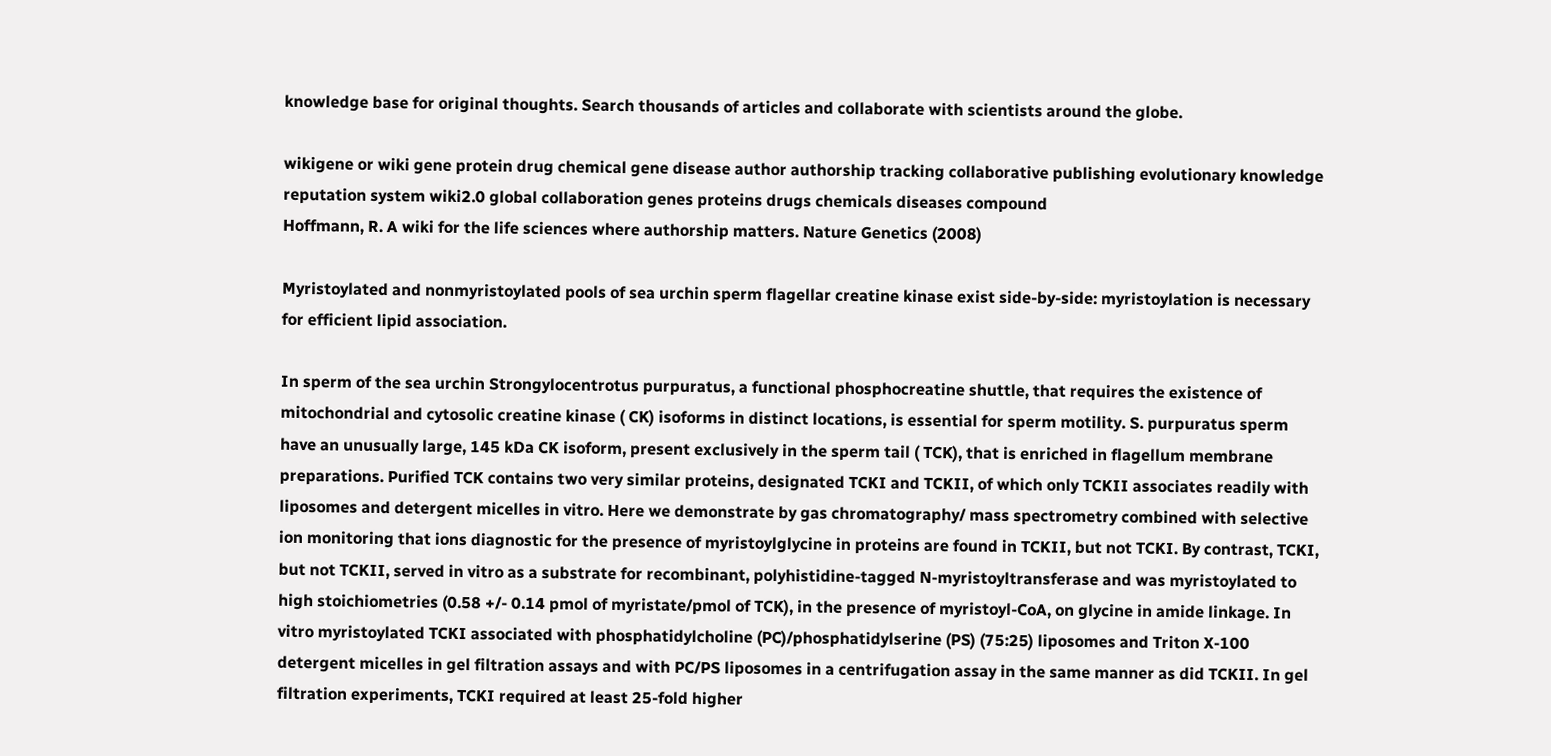knowledge base for original thoughts. Search thousands of articles and collaborate with scientists around the globe.

wikigene or wiki gene protein drug chemical gene disease author authorship tracking collaborative publishing evolutionary knowledge reputation system wiki2.0 global collaboration genes proteins drugs chemicals diseases compound
Hoffmann, R. A wiki for the life sciences where authorship matters. Nature Genetics (2008)

Myristoylated and nonmyristoylated pools of sea urchin sperm flagellar creatine kinase exist side-by-side: myristoylation is necessary for efficient lipid association.

In sperm of the sea urchin Strongylocentrotus purpuratus, a functional phosphocreatine shuttle, that requires the existence of mitochondrial and cytosolic creatine kinase ( CK) isoforms in distinct locations, is essential for sperm motility. S. purpuratus sperm have an unusually large, 145 kDa CK isoform, present exclusively in the sperm tail ( TCK), that is enriched in flagellum membrane preparations. Purified TCK contains two very similar proteins, designated TCKI and TCKII, of which only TCKII associates readily with liposomes and detergent micelles in vitro. Here we demonstrate by gas chromatography/ mass spectrometry combined with selective ion monitoring that ions diagnostic for the presence of myristoylglycine in proteins are found in TCKII, but not TCKI. By contrast, TCKI, but not TCKII, served in vitro as a substrate for recombinant, polyhistidine-tagged N-myristoyltransferase and was myristoylated to high stoichiometries (0.58 +/- 0.14 pmol of myristate/pmol of TCK), in the presence of myristoyl-CoA, on glycine in amide linkage. In vitro myristoylated TCKI associated with phosphatidylcholine (PC)/phosphatidylserine (PS) (75:25) liposomes and Triton X-100 detergent micelles in gel filtration assays and with PC/PS liposomes in a centrifugation assay in the same manner as did TCKII. In gel filtration experiments, TCKI required at least 25-fold higher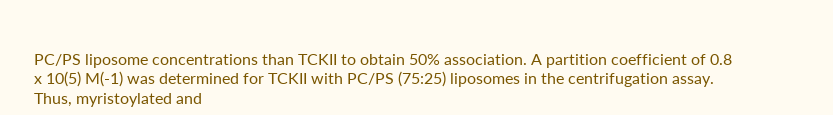PC/PS liposome concentrations than TCKII to obtain 50% association. A partition coefficient of 0.8 x 10(5) M(-1) was determined for TCKII with PC/PS (75:25) liposomes in the centrifugation assay. Thus, myristoylated and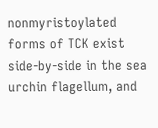nonmyristoylated forms of TCK exist side-by-side in the sea urchin flagellum, and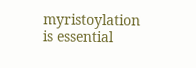myristoylation is essential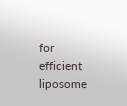for efficient liposome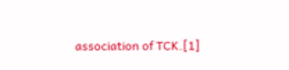association of TCK.[1]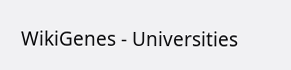WikiGenes - Universities